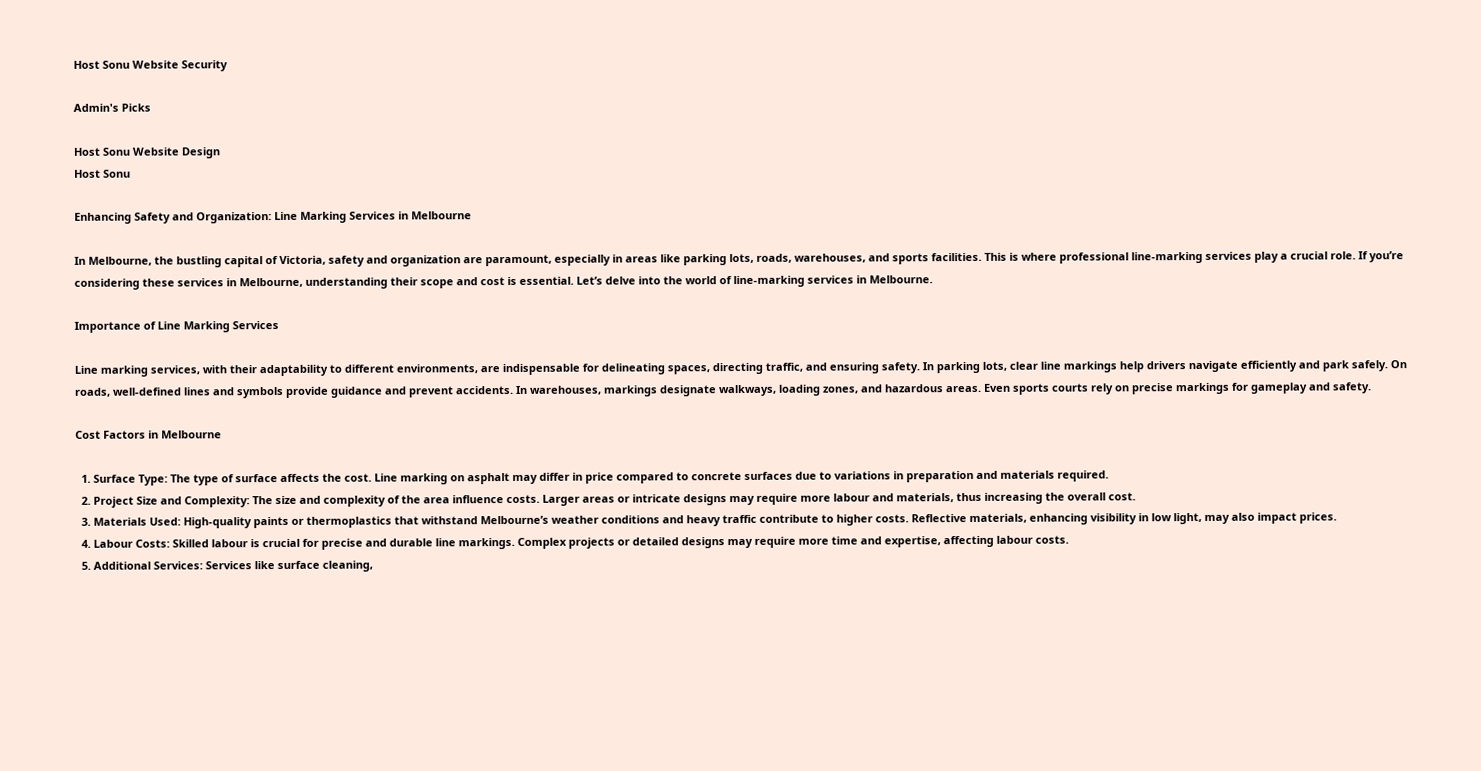Host Sonu Website Security

Admin's Picks

Host Sonu Website Design
Host Sonu

Enhancing Safety and Organization: Line Marking Services in Melbourne

In Melbourne, the bustling capital of Victoria, safety and organization are paramount, especially in areas like parking lots, roads, warehouses, and sports facilities. This is where professional line-marking services play a crucial role. If you’re considering these services in Melbourne, understanding their scope and cost is essential. Let’s delve into the world of line-marking services in Melbourne.

Importance of Line Marking Services

Line marking services, with their adaptability to different environments, are indispensable for delineating spaces, directing traffic, and ensuring safety. In parking lots, clear line markings help drivers navigate efficiently and park safely. On roads, well-defined lines and symbols provide guidance and prevent accidents. In warehouses, markings designate walkways, loading zones, and hazardous areas. Even sports courts rely on precise markings for gameplay and safety.

Cost Factors in Melbourne

  1. Surface Type: The type of surface affects the cost. Line marking on asphalt may differ in price compared to concrete surfaces due to variations in preparation and materials required.
  2. Project Size and Complexity: The size and complexity of the area influence costs. Larger areas or intricate designs may require more labour and materials, thus increasing the overall cost.
  3. Materials Used: High-quality paints or thermoplastics that withstand Melbourne’s weather conditions and heavy traffic contribute to higher costs. Reflective materials, enhancing visibility in low light, may also impact prices.
  4. Labour Costs: Skilled labour is crucial for precise and durable line markings. Complex projects or detailed designs may require more time and expertise, affecting labour costs.
  5. Additional Services: Services like surface cleaning,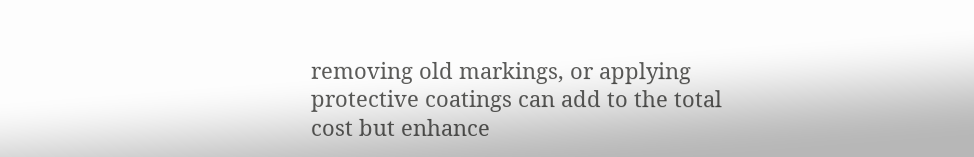removing old markings, or applying protective coatings can add to the total cost but enhance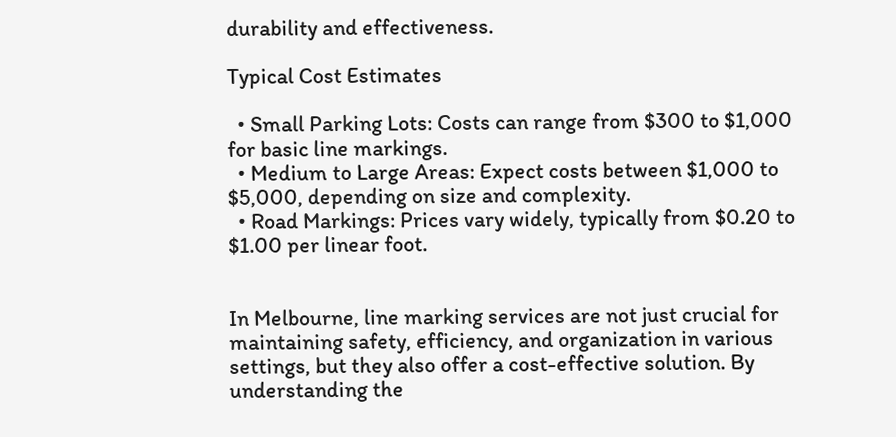durability and effectiveness.

Typical Cost Estimates

  • Small Parking Lots: Costs can range from $300 to $1,000 for basic line markings.
  • Medium to Large Areas: Expect costs between $1,000 to $5,000, depending on size and complexity.
  • Road Markings: Prices vary widely, typically from $0.20 to $1.00 per linear foot.


In Melbourne, line marking services are not just crucial for maintaining safety, efficiency, and organization in various settings, but they also offer a cost-effective solution. By understanding the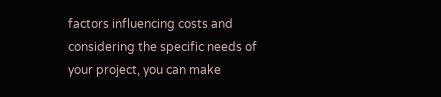factors influencing costs and considering the specific needs of your project, you can make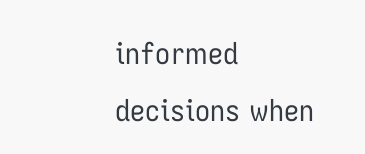informed decisions when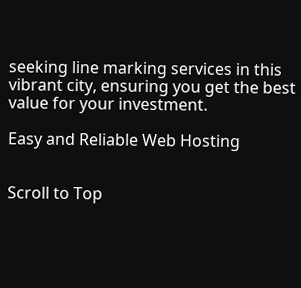seeking line marking services in this vibrant city, ensuring you get the best value for your investment.

Easy and Reliable Web Hosting


Scroll to Top